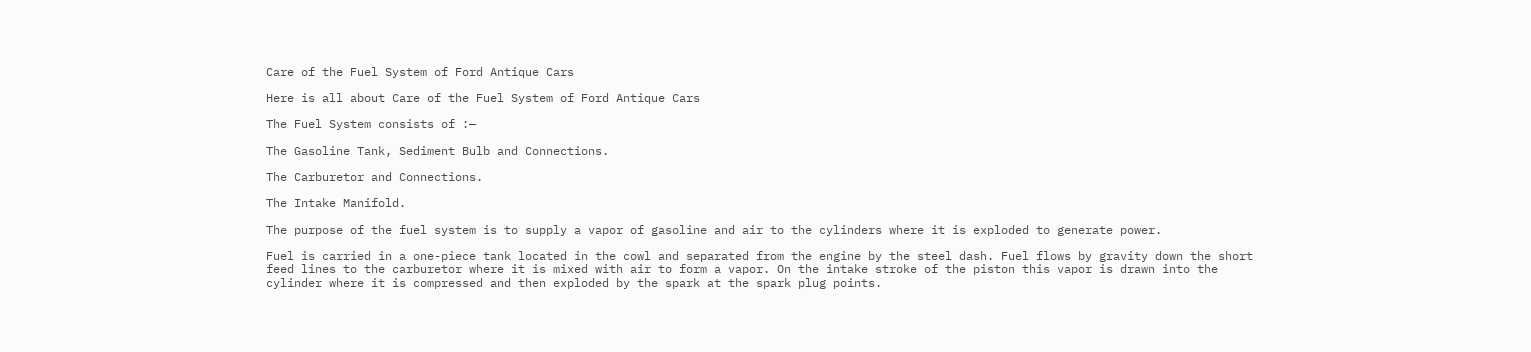Care of the Fuel System of Ford Antique Cars

Here is all about Care of the Fuel System of Ford Antique Cars

The Fuel System consists of :—

The Gasoline Tank, Sediment Bulb and Connections.

The Carburetor and Connections.

The Intake Manifold.

The purpose of the fuel system is to supply a vapor of gasoline and air to the cylinders where it is exploded to generate power.

Fuel is carried in a one-piece tank located in the cowl and separated from the engine by the steel dash. Fuel flows by gravity down the short feed lines to the carburetor where it is mixed with air to form a vapor. On the intake stroke of the piston this vapor is drawn into the cylinder where it is compressed and then exploded by the spark at the spark plug points.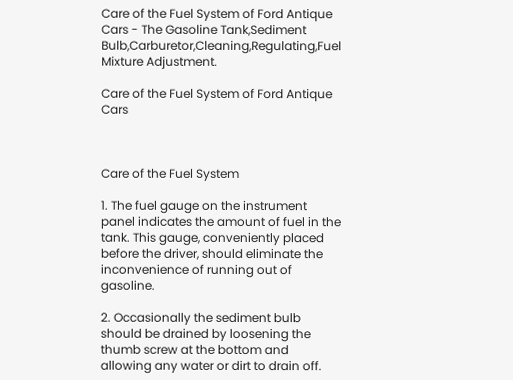Care of the Fuel System of Ford Antique Cars - The Gasoline Tank,Sediment Bulb,Carburetor,Cleaning,Regulating,Fuel Mixture Adjustment.

Care of the Fuel System of Ford Antique Cars



Care of the Fuel System

1. The fuel gauge on the instrument panel indicates the amount of fuel in the tank. This gauge, conveniently placed before the driver, should eliminate the inconvenience of running out of gasoline.

2. Occasionally the sediment bulb should be drained by loosening the thumb screw at the bottom and allowing any water or dirt to drain off.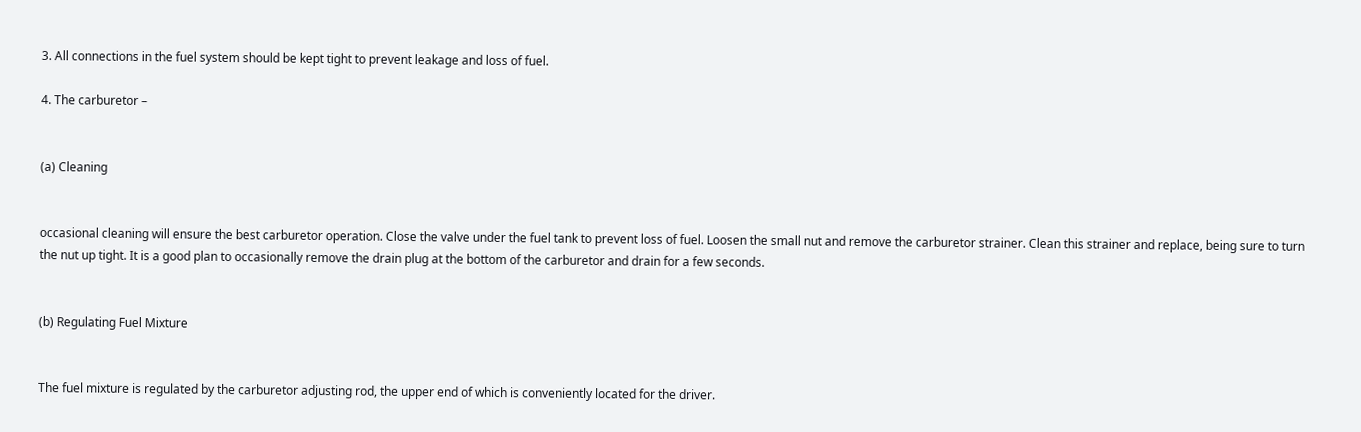3. All connections in the fuel system should be kept tight to prevent leakage and loss of fuel.

4. The carburetor –


(a) Cleaning


occasional cleaning will ensure the best carburetor operation. Close the valve under the fuel tank to prevent loss of fuel. Loosen the small nut and remove the carburetor strainer. Clean this strainer and replace, being sure to turn the nut up tight. It is a good plan to occasionally remove the drain plug at the bottom of the carburetor and drain for a few seconds.


(b) Regulating Fuel Mixture


The fuel mixture is regulated by the carburetor adjusting rod, the upper end of which is conveniently located for the driver.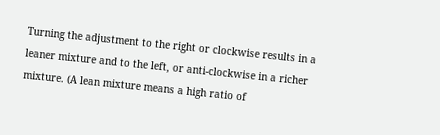Turning the adjustment to the right or clockwise results in a leaner mixture and to the left, or anti-clockwise in a richer mixture. (A lean mixture means a high ratio of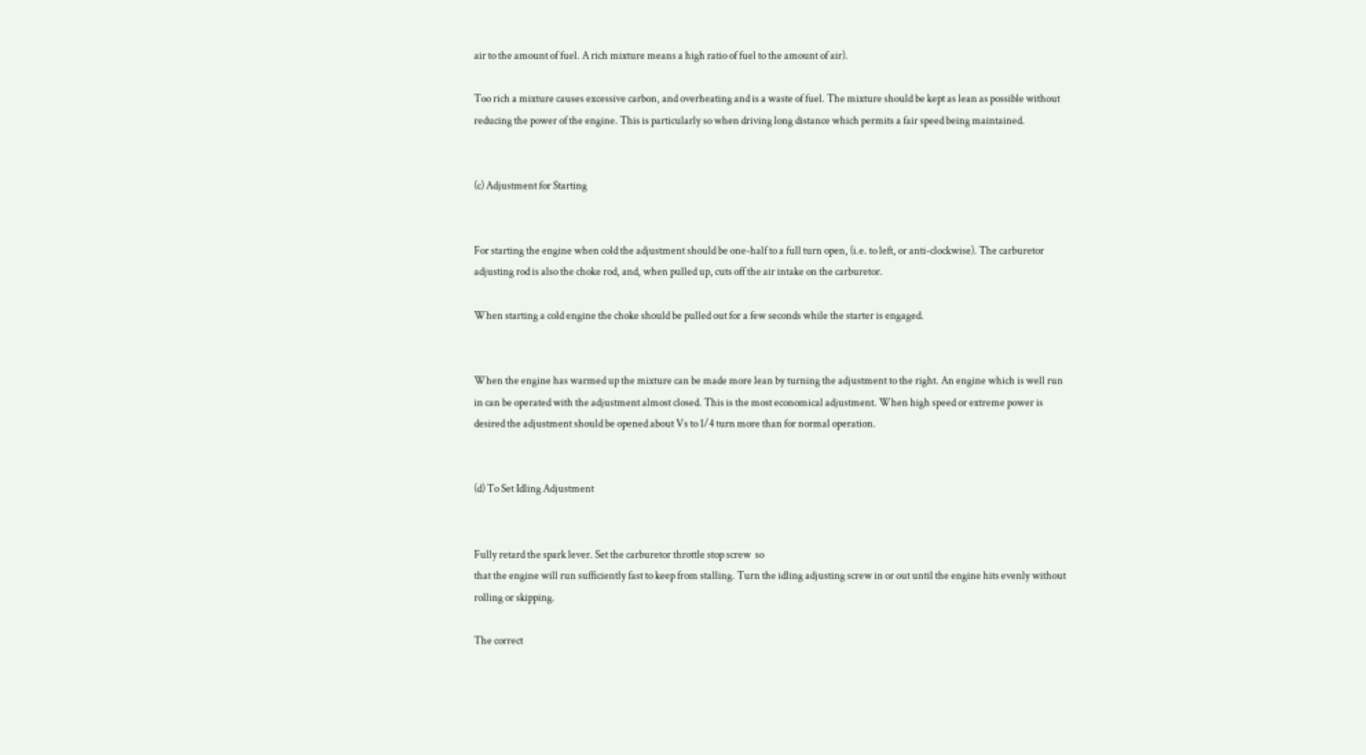air to the amount of fuel. A rich mixture means a high ratio of fuel to the amount of air).

Too rich a mixture causes excessive carbon, and overheating and is a waste of fuel. The mixture should be kept as lean as possible without reducing the power of the engine. This is particularly so when driving long distance which permits a fair speed being maintained.


(c) Adjustment for Starting


For starting the engine when cold the adjustment should be one-half to a full turn open, (i.e. to left, or anti-clockwise). The carburetor adjusting rod is also the choke rod, and, when pulled up, cuts off the air intake on the carburetor.

When starting a cold engine the choke should be pulled out for a few seconds while the starter is engaged.


When the engine has warmed up the mixture can be made more lean by turning the adjustment to the right. An engine which is well run in can be operated with the adjustment almost closed. This is the most economical adjustment. When high speed or extreme power is desired the adjustment should be opened about Vs to 1/4 turn more than for normal operation.


(d) To Set Idling Adjustment


Fully retard the spark lever. Set the carburetor throttle stop screw  so
that the engine will run sufficiently fast to keep from stalling. Turn the idling adjusting screw in or out until the engine hits evenly without rolling or skipping.

The correct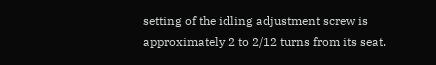setting of the idling adjustment screw is approximately 2 to 2/12 turns from its seat.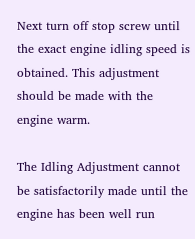Next turn off stop screw until the exact engine idling speed is obtained. This adjustment should be made with the engine warm.

The Idling Adjustment cannot be satisfactorily made until the engine has been well run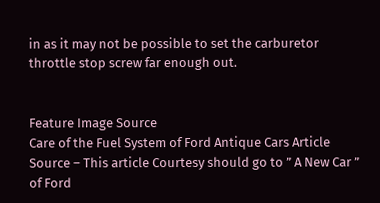in as it may not be possible to set the carburetor throttle stop screw far enough out.


Feature Image Source
Care of the Fuel System of Ford Antique Cars Article Source – This article Courtesy should go to ” A New Car ”  of Ford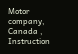Motor company, Canada , Instruction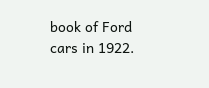book of Ford cars in 1922.